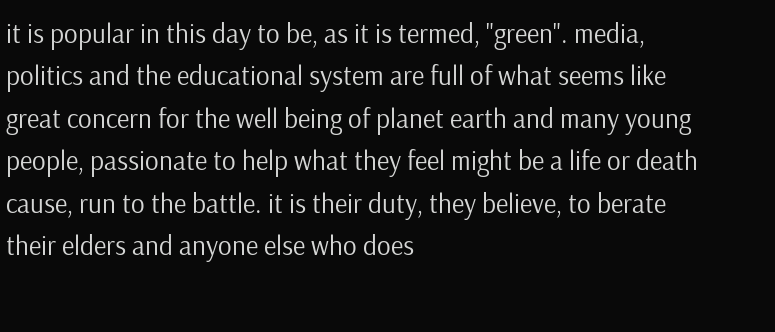it is popular in this day to be, as it is termed, "green". media, politics and the educational system are full of what seems like great concern for the well being of planet earth and many young people, passionate to help what they feel might be a life or death cause, run to the battle. it is their duty, they believe, to berate their elders and anyone else who does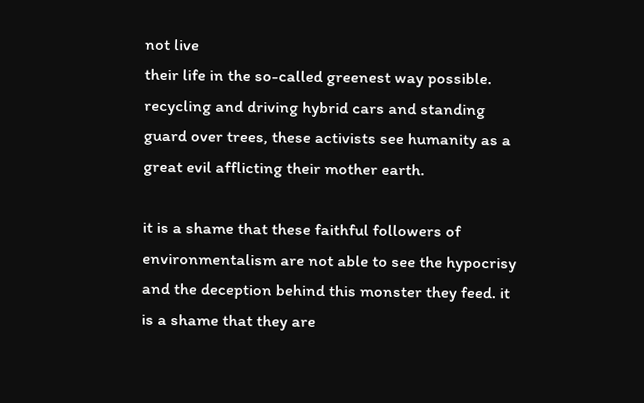not live
their life in the so-called greenest way possible. recycling and driving hybrid cars and standing guard over trees, these activists see humanity as a great evil afflicting their mother earth.

it is a shame that these faithful followers of environmentalism are not able to see the hypocrisy and the deception behind this monster they feed. it is a shame that they are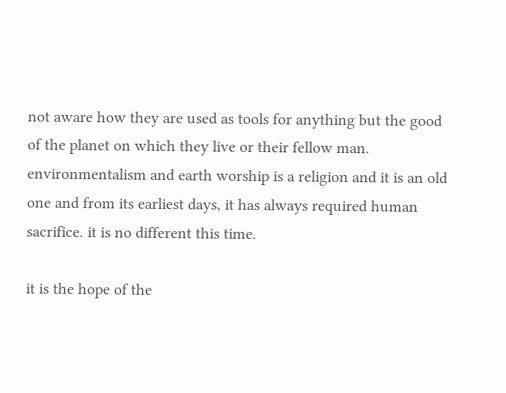not aware how they are used as tools for anything but the good of the planet on which they live or their fellow man. environmentalism and earth worship is a religion and it is an old one and from its earliest days, it has always required human sacrifice. it is no different this time.

it is the hope of the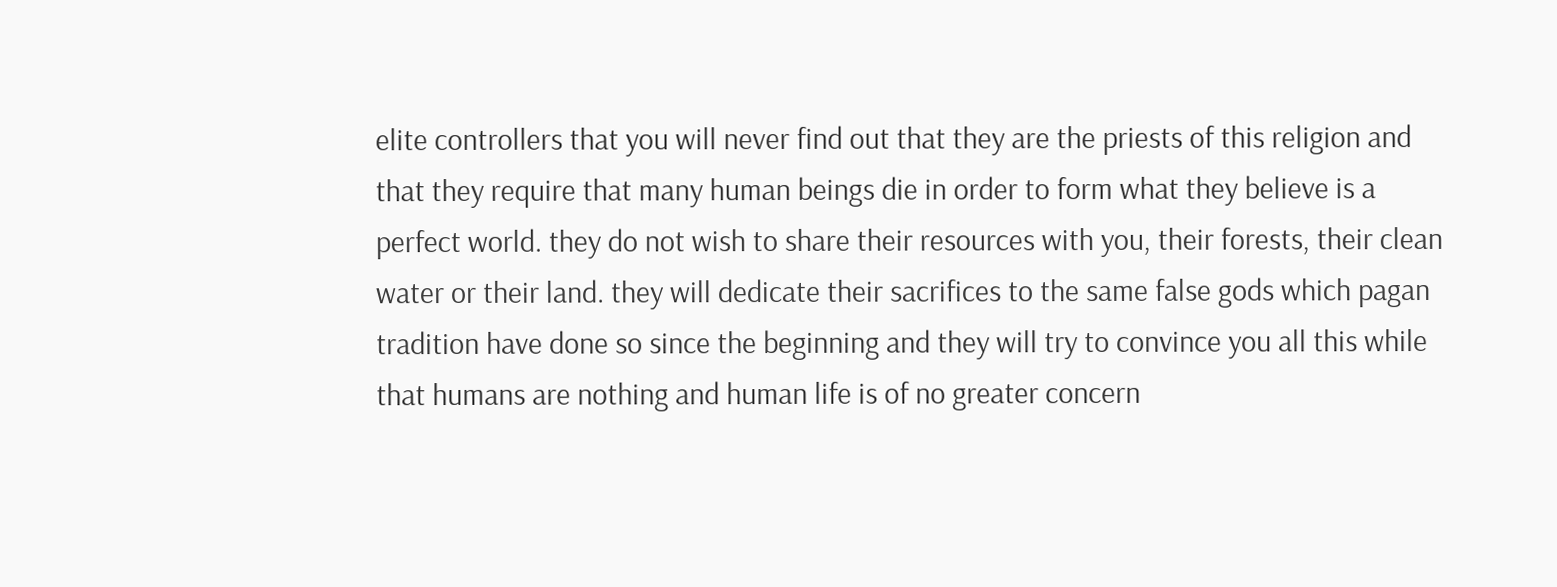elite controllers that you will never find out that they are the priests of this religion and that they require that many human beings die in order to form what they believe is a perfect world. they do not wish to share their resources with you, their forests, their clean water or their land. they will dedicate their sacrifices to the same false gods which pagan tradition have done so since the beginning and they will try to convince you all this while that humans are nothing and human life is of no greater concern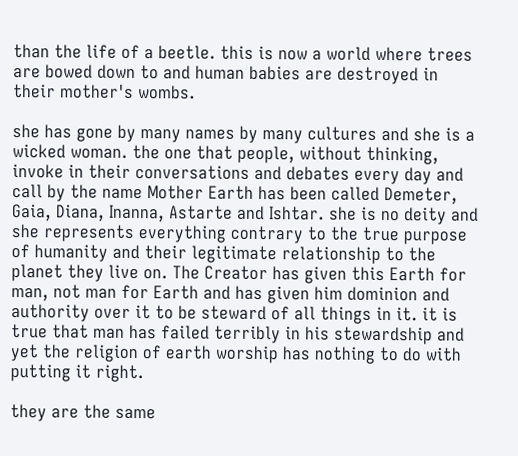than the life of a beetle. this is now a world where trees are bowed down to and human babies are destroyed in their mother's wombs.

she has gone by many names by many cultures and she is a wicked woman. the one that people, without thinking, invoke in their conversations and debates every day and call by the name Mother Earth has been called Demeter, Gaia, Diana, Inanna, Astarte and Ishtar. she is no deity and she represents everything contrary to the true purpose of humanity and their legitimate relationship to the planet they live on. The Creator has given this Earth for man, not man for Earth and has given him dominion and authority over it to be steward of all things in it. it is true that man has failed terribly in his stewardship and yet the religion of earth worship has nothing to do with putting it right.

they are the same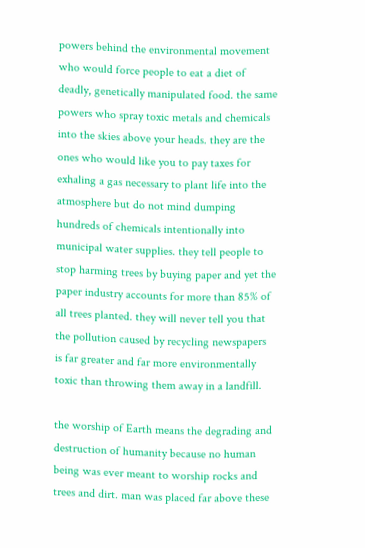powers behind the environmental movement who would force people to eat a diet of deadly, genetically manipulated food. the same powers who spray toxic metals and chemicals into the skies above your heads. they are the ones who would like you to pay taxes for exhaling a gas necessary to plant life into the atmosphere but do not mind dumping hundreds of chemicals intentionally into municipal water supplies. they tell people to stop harming trees by buying paper and yet the paper industry accounts for more than 85% of all trees planted. they will never tell you that the pollution caused by recycling newspapers is far greater and far more environmentally toxic than throwing them away in a landfill.

the worship of Earth means the degrading and destruction of humanity because no human being was ever meant to worship rocks and trees and dirt. man was placed far above these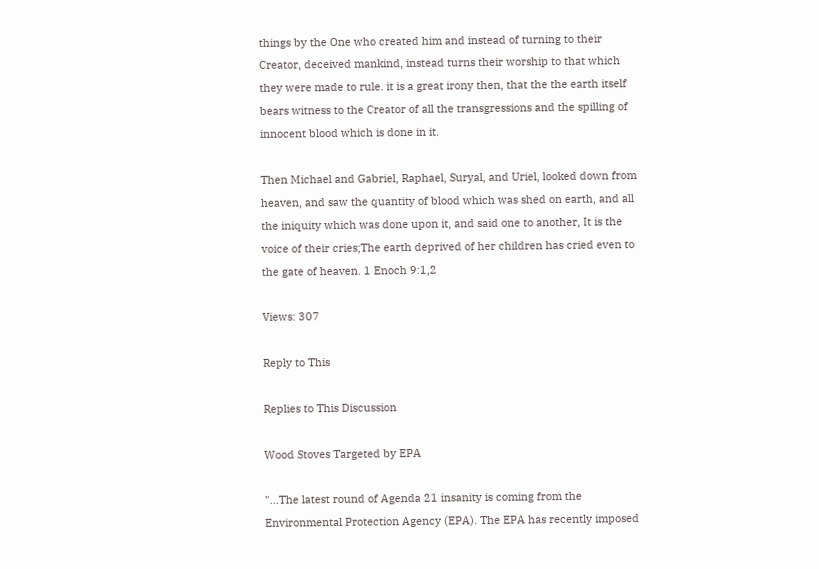things by the One who created him and instead of turning to their Creator, deceived mankind, instead turns their worship to that which they were made to rule. it is a great irony then, that the the earth itself bears witness to the Creator of all the transgressions and the spilling of innocent blood which is done in it.

Then Michael and Gabriel, Raphael, Suryal, and Uriel, looked down from heaven, and saw the quantity of blood which was shed on earth, and all the iniquity which was done upon it, and said one to another, It is the voice of their cries;The earth deprived of her children has cried even to the gate of heaven. 1 Enoch 9:1,2

Views: 307

Reply to This

Replies to This Discussion

Wood Stoves Targeted by EPA

"...The latest round of Agenda 21 insanity is coming from the Environmental Protection Agency (EPA). The EPA has recently imposed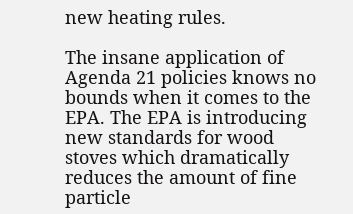new heating rules.

The insane application of Agenda 21 policies knows no bounds when it comes to the EPA. The EPA is introducing new standards for wood stoves which dramatically reduces the amount of fine particle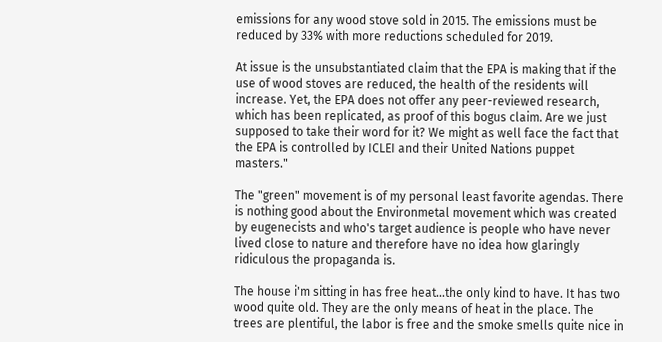emissions for any wood stove sold in 2015. The emissions must be reduced by 33% with more reductions scheduled for 2019.

At issue is the unsubstantiated claim that the EPA is making that if the use of wood stoves are reduced, the health of the residents will increase. Yet, the EPA does not offer any peer-reviewed research, which has been replicated, as proof of this bogus claim. Are we just supposed to take their word for it? We might as well face the fact that the EPA is controlled by ICLEI and their United Nations puppet masters."

The "green" movement is of my personal least favorite agendas. There is nothing good about the Environmetal movement which was created by eugenecists and who's target audience is people who have never lived close to nature and therefore have no idea how glaringly ridiculous the propaganda is.

The house i'm sitting in has free heat...the only kind to have. It has two wood quite old. They are the only means of heat in the place. The trees are plentiful, the labor is free and the smoke smells quite nice in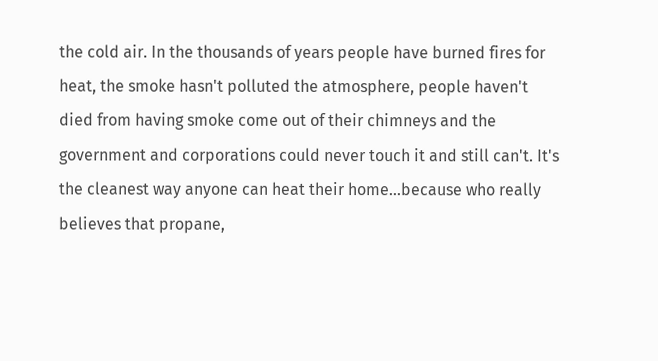the cold air. In the thousands of years people have burned fires for heat, the smoke hasn't polluted the atmosphere, people haven't died from having smoke come out of their chimneys and the government and corporations could never touch it and still can't. It's the cleanest way anyone can heat their home...because who really believes that propane,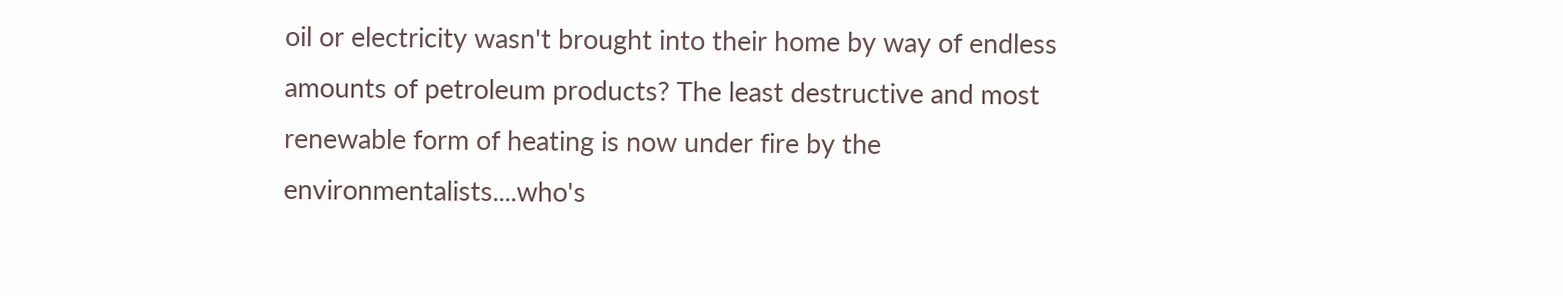oil or electricity wasn't brought into their home by way of endless amounts of petroleum products? The least destructive and most renewable form of heating is now under fire by the environmentalists....who's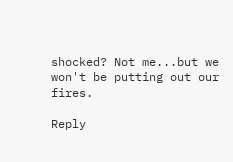shocked? Not me...but we won't be putting out our fires.

Reply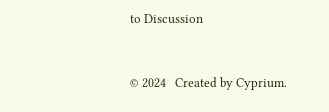to Discussion


© 2024   Created by Cyprium.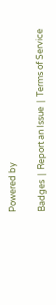Powered by

Badges  |  Report an Issue  |  Terms of Service